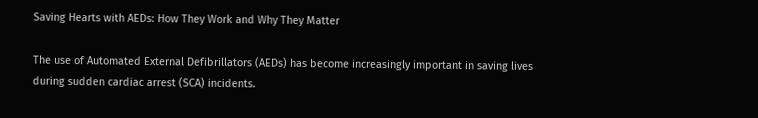Saving Hearts with AEDs: How They Work and Why They Matter

The use of Automated External Defibrillators (AEDs) has become increasingly important in saving lives during sudden cardiac arrest (SCA) incidents.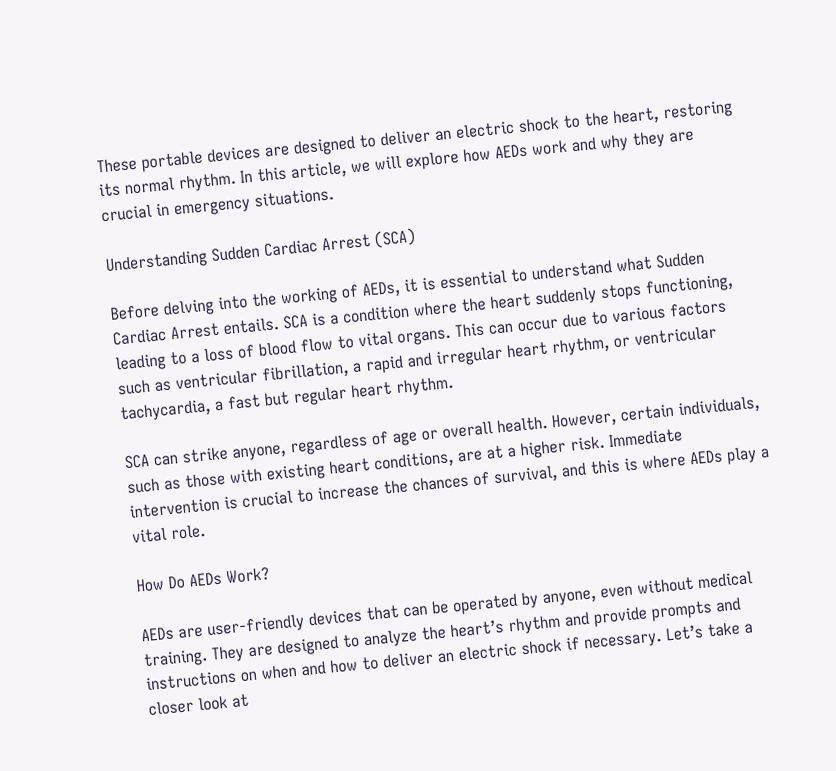These portable devices are designed to deliver an electric shock to the heart, restoring its normal rhythm. In this article, we will explore how AEDs work and why they are crucial in emergency situations.

Understanding Sudden Cardiac Arrest (SCA)

Before delving into the working of AEDs, it is essential to understand what Sudden Cardiac Arrest entails. SCA is a condition where the heart suddenly stops functioning, leading to a loss of blood flow to vital organs. This can occur due to various factors such as ventricular fibrillation, a rapid and irregular heart rhythm, or ventricular tachycardia, a fast but regular heart rhythm.

SCA can strike anyone, regardless of age or overall health. However, certain individuals, such as those with existing heart conditions, are at a higher risk. Immediate intervention is crucial to increase the chances of survival, and this is where AEDs play a vital role.

How Do AEDs Work?

AEDs are user-friendly devices that can be operated by anyone, even without medical training. They are designed to analyze the heart’s rhythm and provide prompts and instructions on when and how to deliver an electric shock if necessary. Let’s take a closer look at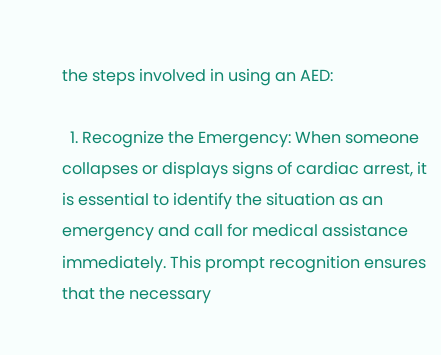the steps involved in using an AED:

  1. Recognize the Emergency: When someone collapses or displays signs of cardiac arrest, it is essential to identify the situation as an emergency and call for medical assistance immediately. This prompt recognition ensures that the necessary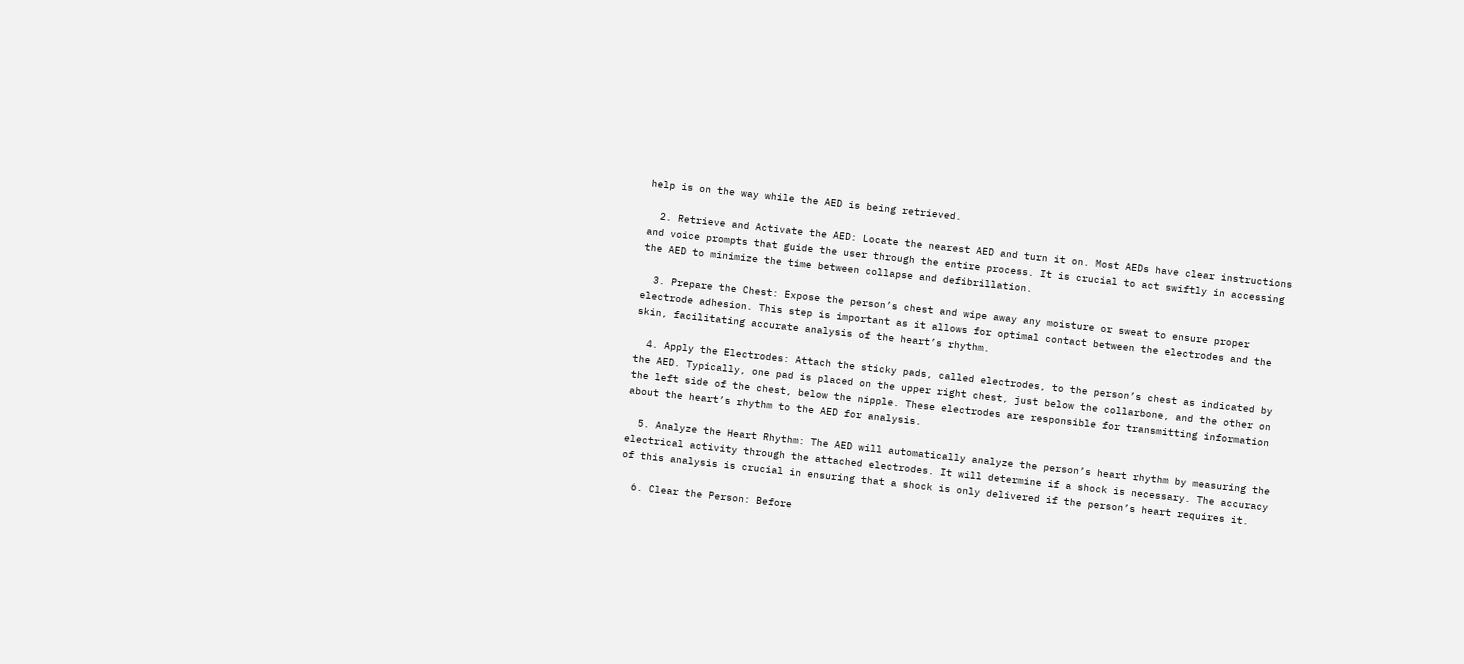help is on the way while the AED is being retrieved.

  2. Retrieve and Activate the AED: Locate the nearest AED and turn it on. Most AEDs have clear instructions and voice prompts that guide the user through the entire process. It is crucial to act swiftly in accessing the AED to minimize the time between collapse and defibrillation.

  3. Prepare the Chest: Expose the person’s chest and wipe away any moisture or sweat to ensure proper electrode adhesion. This step is important as it allows for optimal contact between the electrodes and the skin, facilitating accurate analysis of the heart’s rhythm.

  4. Apply the Electrodes: Attach the sticky pads, called electrodes, to the person’s chest as indicated by the AED. Typically, one pad is placed on the upper right chest, just below the collarbone, and the other on the left side of the chest, below the nipple. These electrodes are responsible for transmitting information about the heart’s rhythm to the AED for analysis.

  5. Analyze the Heart Rhythm: The AED will automatically analyze the person’s heart rhythm by measuring the electrical activity through the attached electrodes. It will determine if a shock is necessary. The accuracy of this analysis is crucial in ensuring that a shock is only delivered if the person’s heart requires it.

  6. Clear the Person: Before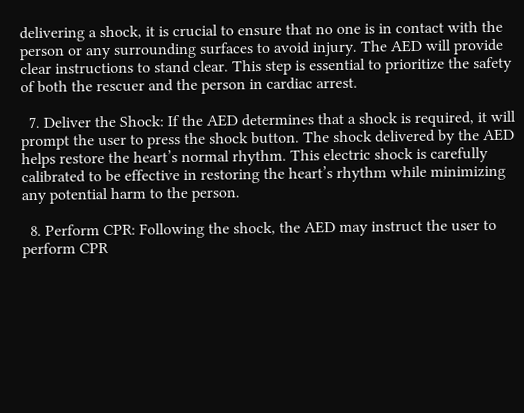delivering a shock, it is crucial to ensure that no one is in contact with the person or any surrounding surfaces to avoid injury. The AED will provide clear instructions to stand clear. This step is essential to prioritize the safety of both the rescuer and the person in cardiac arrest.

  7. Deliver the Shock: If the AED determines that a shock is required, it will prompt the user to press the shock button. The shock delivered by the AED helps restore the heart’s normal rhythm. This electric shock is carefully calibrated to be effective in restoring the heart’s rhythm while minimizing any potential harm to the person.

  8. Perform CPR: Following the shock, the AED may instruct the user to perform CPR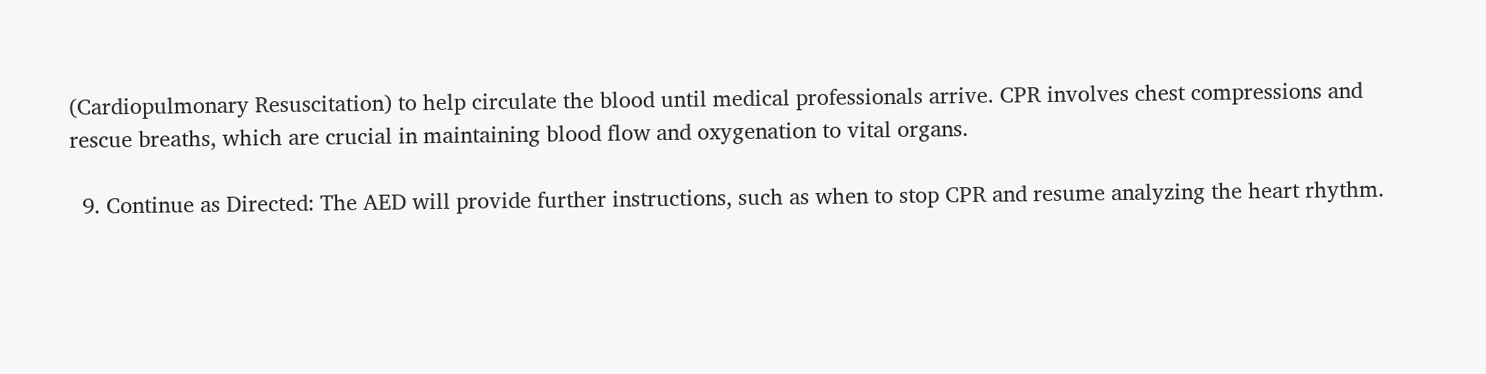(Cardiopulmonary Resuscitation) to help circulate the blood until medical professionals arrive. CPR involves chest compressions and rescue breaths, which are crucial in maintaining blood flow and oxygenation to vital organs.

  9. Continue as Directed: The AED will provide further instructions, such as when to stop CPR and resume analyzing the heart rhythm.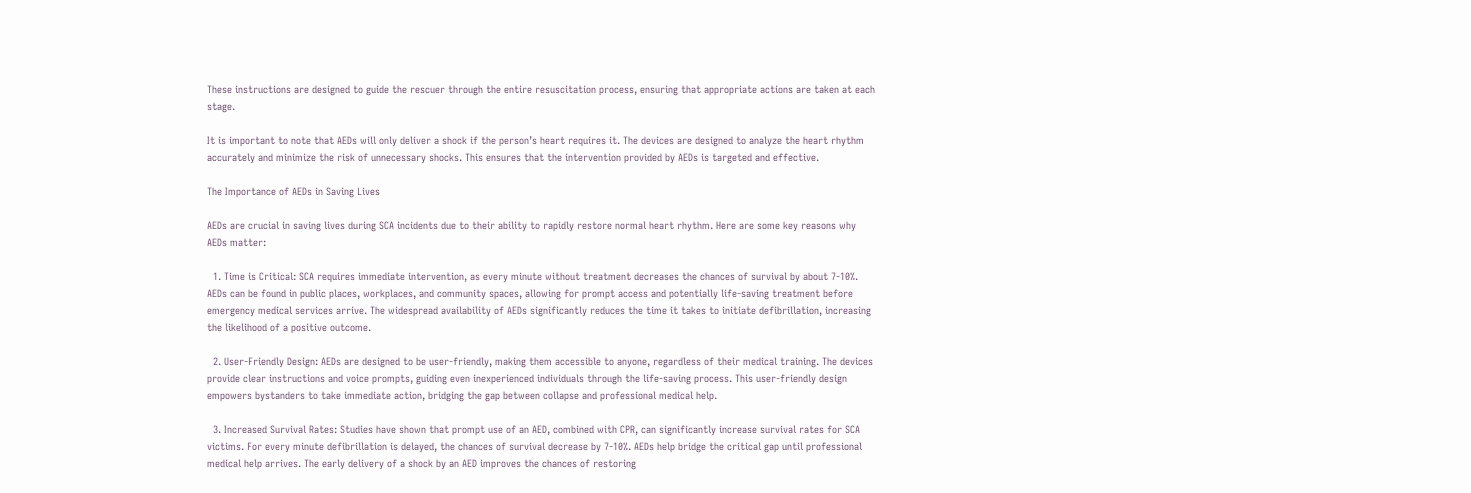These instructions are designed to guide the rescuer through the entire resuscitation process, ensuring that appropriate actions are taken at each stage.

It is important to note that AEDs will only deliver a shock if the person’s heart requires it. The devices are designed to analyze the heart rhythm accurately and minimize the risk of unnecessary shocks. This ensures that the intervention provided by AEDs is targeted and effective.

The Importance of AEDs in Saving Lives

AEDs are crucial in saving lives during SCA incidents due to their ability to rapidly restore normal heart rhythm. Here are some key reasons why AEDs matter:

  1. Time is Critical: SCA requires immediate intervention, as every minute without treatment decreases the chances of survival by about 7-10%. AEDs can be found in public places, workplaces, and community spaces, allowing for prompt access and potentially life-saving treatment before emergency medical services arrive. The widespread availability of AEDs significantly reduces the time it takes to initiate defibrillation, increasing the likelihood of a positive outcome.

  2. User-Friendly Design: AEDs are designed to be user-friendly, making them accessible to anyone, regardless of their medical training. The devices provide clear instructions and voice prompts, guiding even inexperienced individuals through the life-saving process. This user-friendly design empowers bystanders to take immediate action, bridging the gap between collapse and professional medical help.

  3. Increased Survival Rates: Studies have shown that prompt use of an AED, combined with CPR, can significantly increase survival rates for SCA victims. For every minute defibrillation is delayed, the chances of survival decrease by 7-10%. AEDs help bridge the critical gap until professional medical help arrives. The early delivery of a shock by an AED improves the chances of restoring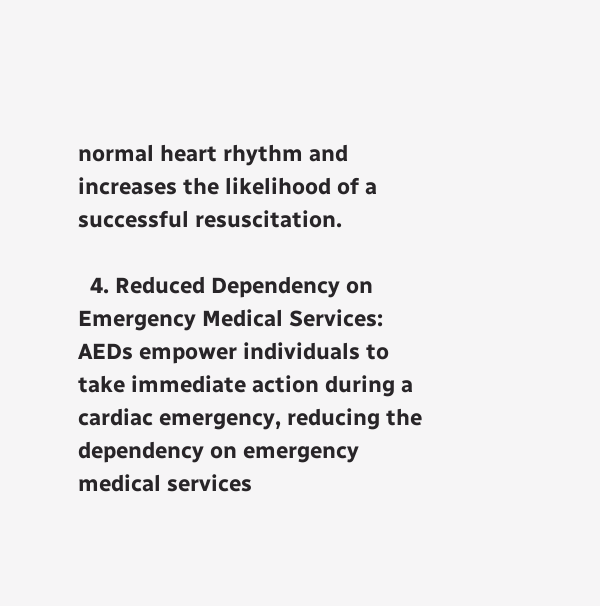normal heart rhythm and increases the likelihood of a successful resuscitation.

  4. Reduced Dependency on Emergency Medical Services: AEDs empower individuals to take immediate action during a cardiac emergency, reducing the dependency on emergency medical services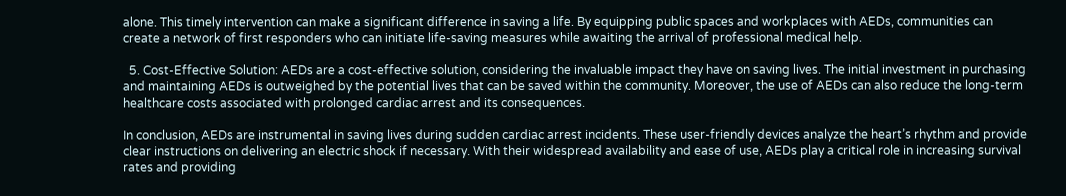alone. This timely intervention can make a significant difference in saving a life. By equipping public spaces and workplaces with AEDs, communities can create a network of first responders who can initiate life-saving measures while awaiting the arrival of professional medical help.

  5. Cost-Effective Solution: AEDs are a cost-effective solution, considering the invaluable impact they have on saving lives. The initial investment in purchasing and maintaining AEDs is outweighed by the potential lives that can be saved within the community. Moreover, the use of AEDs can also reduce the long-term healthcare costs associated with prolonged cardiac arrest and its consequences.

In conclusion, AEDs are instrumental in saving lives during sudden cardiac arrest incidents. These user-friendly devices analyze the heart’s rhythm and provide clear instructions on delivering an electric shock if necessary. With their widespread availability and ease of use, AEDs play a critical role in increasing survival rates and providing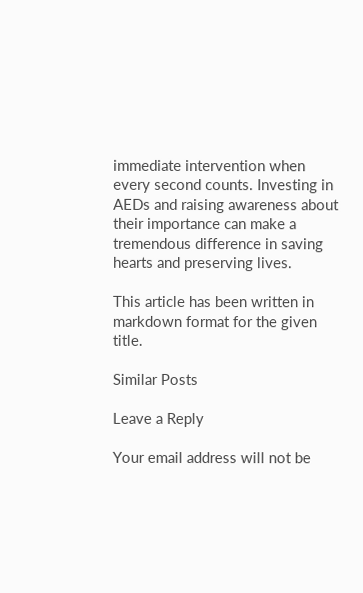immediate intervention when every second counts. Investing in AEDs and raising awareness about their importance can make a tremendous difference in saving hearts and preserving lives.

This article has been written in markdown format for the given title.

Similar Posts

Leave a Reply

Your email address will not be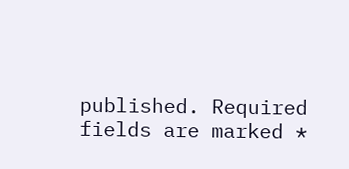published. Required fields are marked *